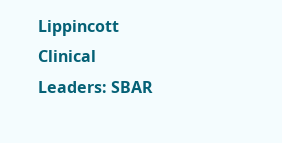Lippincott Clinical Leaders: SBAR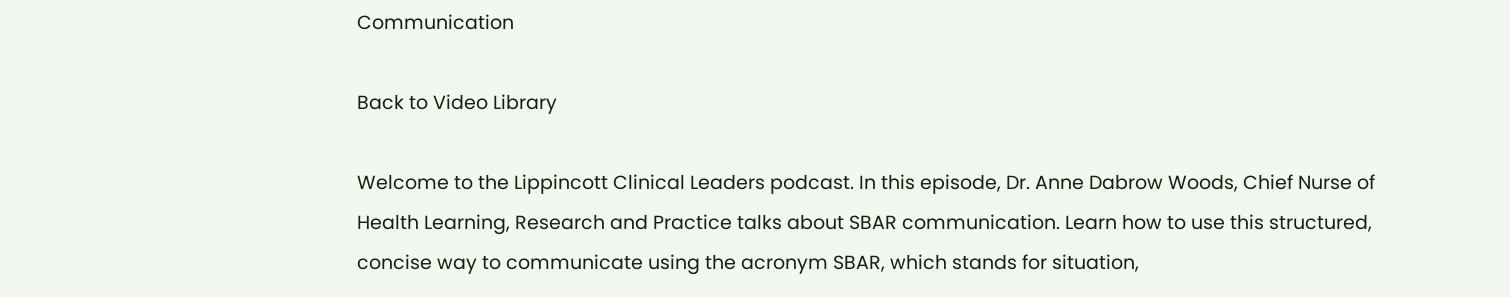Communication

Back to Video Library

Welcome to the Lippincott Clinical Leaders podcast. In this episode, Dr. Anne Dabrow Woods, Chief Nurse of Health Learning, Research and Practice talks about SBAR communication. Learn how to use this structured, concise way to communicate using the acronym SBAR, which stands for situation,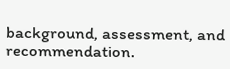background, assessment, and recommendation.